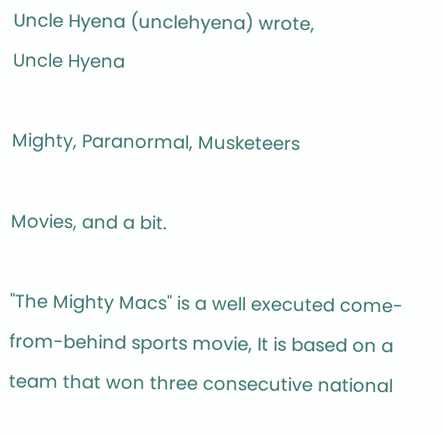Uncle Hyena (unclehyena) wrote,
Uncle Hyena

Mighty, Paranormal, Musketeers

Movies, and a bit.

"The Mighty Macs" is a well executed come-from-behind sports movie, It is based on a team that won three consecutive national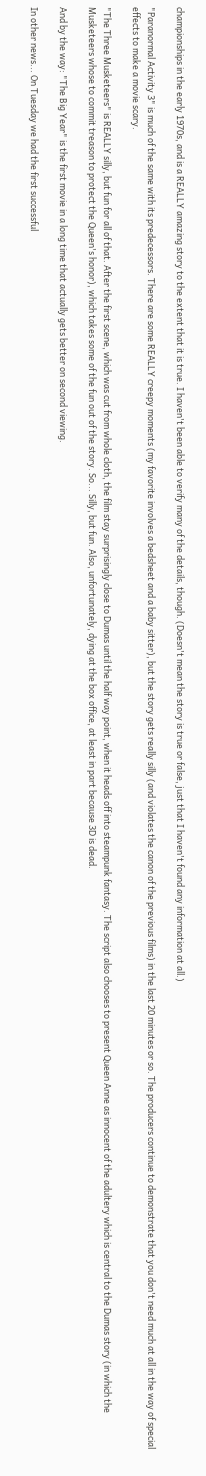championships in the early 1970s, and is a REALLY amazing story to the extent that it is true. I haven't been able to verify many of the details, though. (Doesn't mean the story is true or false, just that I haven't found any information at all.)

"Paranormal Activity 3" is much of the same with its predecessors. There are some REALLY creepy moments (my favorite involves a bedsheet and a baby sitter), but the story gets really silly (and violates the canon of the previous films) in the last 20 minutes or so. The producers continue to demonstrate that you don't need much at all in the way of special effects to make a movie scary.

"The Three Musketeers" is REALLY silly, but fun for all of that. After the first scene, which was cut from whole cloth, the film stay surprisingly close to Dumas until the half way point, when it heads off into steampunk fantasy. The script also chooses to present Queen Anne as innocent of the adultery which is central to the Dumas story (in which the Musketeers whose to commit treason to protect the Queen's honor), which takes some of the fun out of the story. So... Silly, but fun. Also, unfortunately, dying at the box office, at least in part because 3D is dead.

And by the way: "The Big Year" is the first movie in a long time that actually gets better on second viewing.

In other news... On Tuesday we had the first successful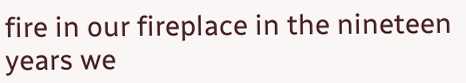fire in our fireplace in the nineteen years we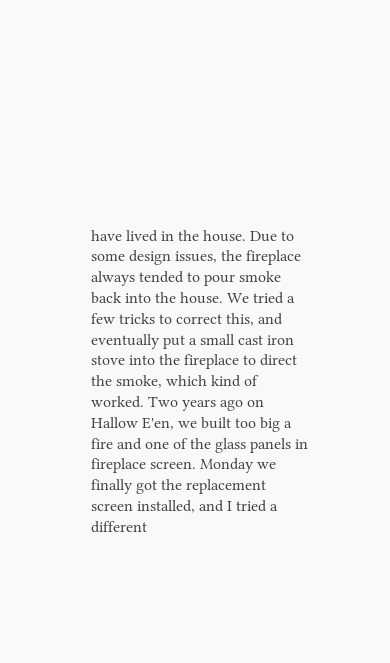have lived in the house. Due to some design issues, the fireplace always tended to pour smoke back into the house. We tried a few tricks to correct this, and eventually put a small cast iron stove into the fireplace to direct the smoke, which kind of worked. Two years ago on Hallow E'en, we built too big a fire and one of the glass panels in fireplace screen. Monday we finally got the replacement screen installed, and I tried a different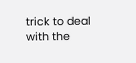trick to deal with the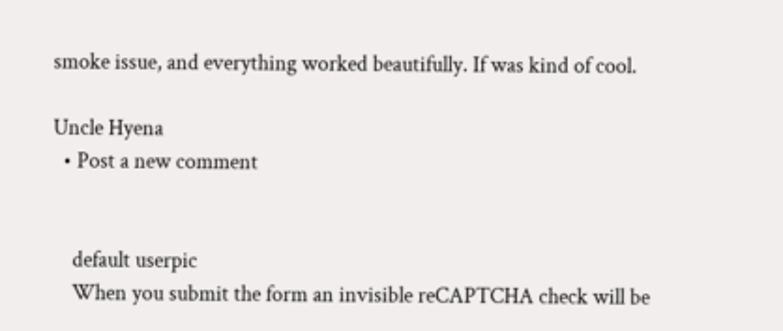smoke issue, and everything worked beautifully. If was kind of cool.

Uncle Hyena
  • Post a new comment


    default userpic
    When you submit the form an invisible reCAPTCHA check will be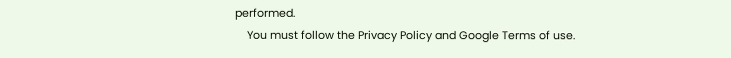performed.
    You must follow the Privacy Policy and Google Terms of use.